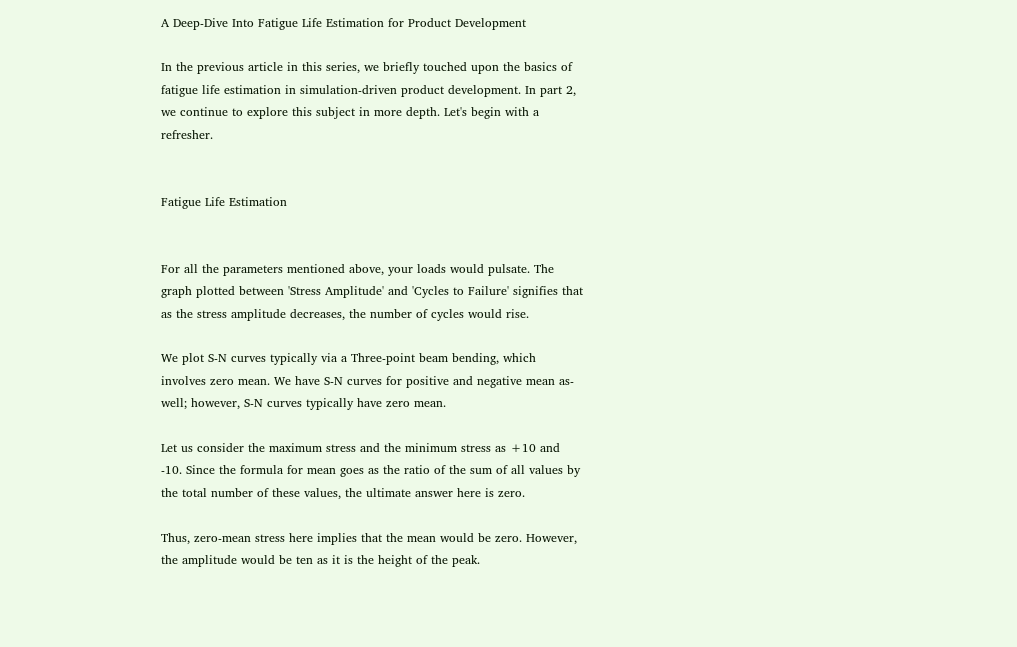A Deep-Dive Into Fatigue Life Estimation for Product Development

In the previous article in this series, we briefly touched upon the basics of fatigue life estimation in simulation-driven product development. In part 2, we continue to explore this subject in more depth. Let's begin with a refresher.


Fatigue Life Estimation


For all the parameters mentioned above, your loads would pulsate. The graph plotted between 'Stress Amplitude' and 'Cycles to Failure' signifies that as the stress amplitude decreases, the number of cycles would rise.

We plot S-N curves typically via a Three-point beam bending, which involves zero mean. We have S-N curves for positive and negative mean as-well; however, S-N curves typically have zero mean.

Let us consider the maximum stress and the minimum stress as +10 and -10. Since the formula for mean goes as the ratio of the sum of all values by the total number of these values, the ultimate answer here is zero.

Thus, zero-mean stress here implies that the mean would be zero. However, the amplitude would be ten as it is the height of the peak.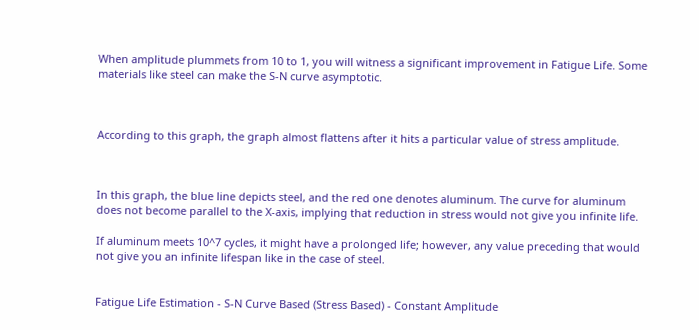When amplitude plummets from 10 to 1, you will witness a significant improvement in Fatigue Life. Some materials like steel can make the S-N curve asymptotic.



According to this graph, the graph almost flattens after it hits a particular value of stress amplitude.



In this graph, the blue line depicts steel, and the red one denotes aluminum. The curve for aluminum does not become parallel to the X-axis, implying that reduction in stress would not give you infinite life.

If aluminum meets 10^7 cycles, it might have a prolonged life; however, any value preceding that would not give you an infinite lifespan like in the case of steel.


Fatigue Life Estimation - S-N Curve Based (Stress Based) - Constant Amplitude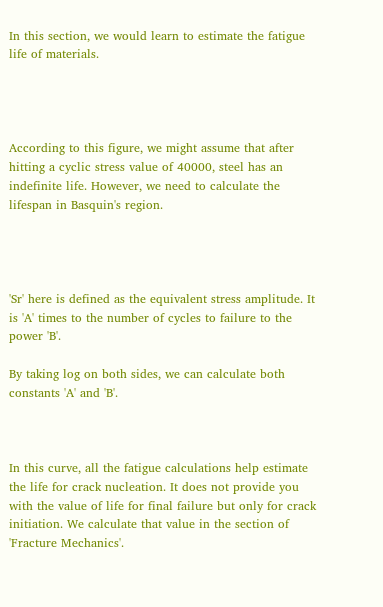In this section, we would learn to estimate the fatigue life of materials.




According to this figure, we might assume that after hitting a cyclic stress value of 40000, steel has an indefinite life. However, we need to calculate the lifespan in Basquin's region.




'Sr' here is defined as the equivalent stress amplitude. It is 'A' times to the number of cycles to failure to the power 'B'.

By taking log on both sides, we can calculate both constants 'A' and 'B'.



In this curve, all the fatigue calculations help estimate the life for crack nucleation. It does not provide you with the value of life for final failure but only for crack initiation. We calculate that value in the section of 'Fracture Mechanics'.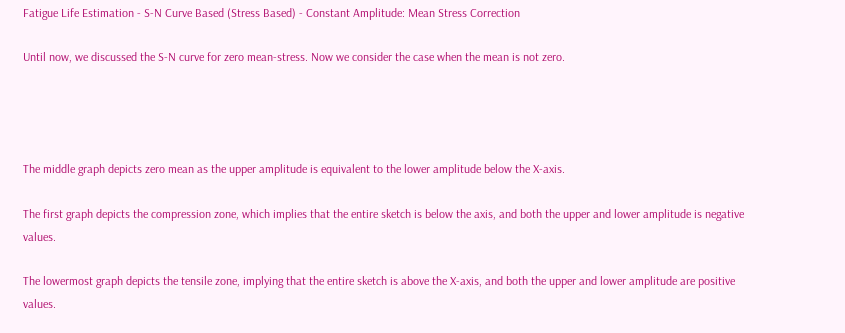Fatigue Life Estimation - S-N Curve Based (Stress Based) - Constant Amplitude: Mean Stress Correction

Until now, we discussed the S-N curve for zero mean-stress. Now we consider the case when the mean is not zero.




The middle graph depicts zero mean as the upper amplitude is equivalent to the lower amplitude below the X-axis.

The first graph depicts the compression zone, which implies that the entire sketch is below the axis, and both the upper and lower amplitude is negative values.

The lowermost graph depicts the tensile zone, implying that the entire sketch is above the X-axis, and both the upper and lower amplitude are positive values.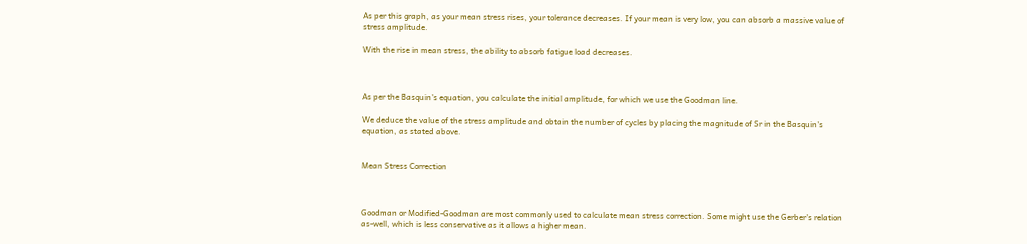As per this graph, as your mean stress rises, your tolerance decreases. If your mean is very low, you can absorb a massive value of stress amplitude.

With the rise in mean stress, the ability to absorb fatigue load decreases.



As per the Basquin's equation, you calculate the initial amplitude, for which we use the Goodman line.

We deduce the value of the stress amplitude and obtain the number of cycles by placing the magnitude of Sr in the Basquin's equation, as stated above.


Mean Stress Correction



Goodman or Modified-Goodman are most commonly used to calculate mean stress correction. Some might use the Gerber's relation as-well, which is less conservative as it allows a higher mean.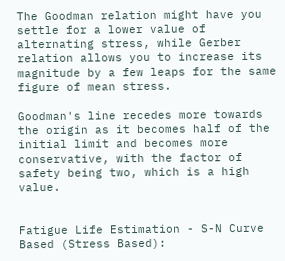The Goodman relation might have you settle for a lower value of alternating stress, while Gerber relation allows you to increase its magnitude by a few leaps for the same figure of mean stress.

Goodman's line recedes more towards the origin as it becomes half of the initial limit and becomes more conservative, with the factor of safety being two, which is a high value.


Fatigue Life Estimation - S-N Curve Based (Stress Based):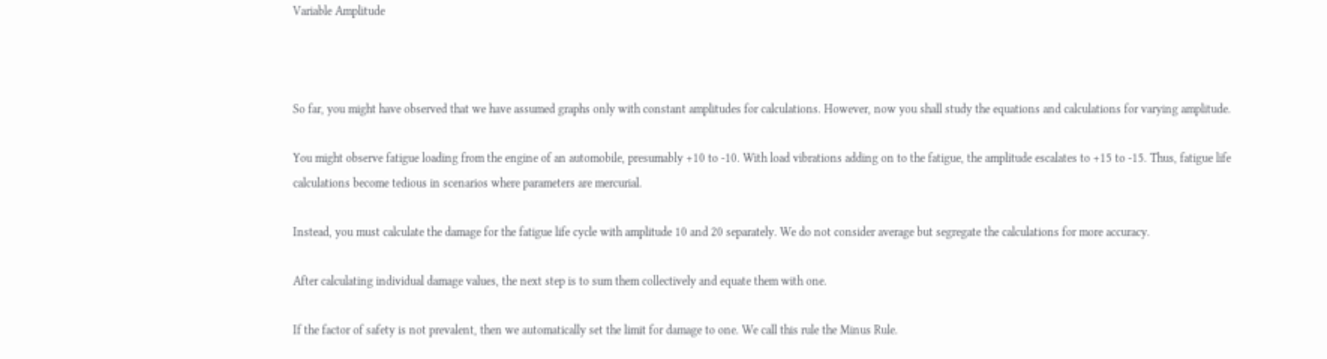Variable Amplitude



So far, you might have observed that we have assumed graphs only with constant amplitudes for calculations. However, now you shall study the equations and calculations for varying amplitude.

You might observe fatigue loading from the engine of an automobile, presumably +10 to -10. With load vibrations adding on to the fatigue, the amplitude escalates to +15 to -15. Thus, fatigue life calculations become tedious in scenarios where parameters are mercurial.

Instead, you must calculate the damage for the fatigue life cycle with amplitude 10 and 20 separately. We do not consider average but segregate the calculations for more accuracy.

After calculating individual damage values, the next step is to sum them collectively and equate them with one.

If the factor of safety is not prevalent, then we automatically set the limit for damage to one. We call this rule the Minus Rule.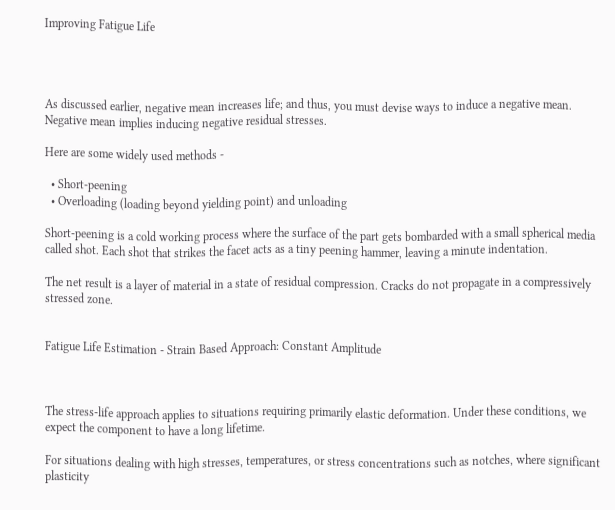Improving Fatigue Life




As discussed earlier, negative mean increases life; and thus, you must devise ways to induce a negative mean. Negative mean implies inducing negative residual stresses.

Here are some widely used methods -

  • Short-peening
  • Overloading (loading beyond yielding point) and unloading

Short-peening is a cold working process where the surface of the part gets bombarded with a small spherical media called shot. Each shot that strikes the facet acts as a tiny peening hammer, leaving a minute indentation.

The net result is a layer of material in a state of residual compression. Cracks do not propagate in a compressively stressed zone.


Fatigue Life Estimation - Strain Based Approach: Constant Amplitude



The stress-life approach applies to situations requiring primarily elastic deformation. Under these conditions, we expect the component to have a long lifetime.

For situations dealing with high stresses, temperatures, or stress concentrations such as notches, where significant plasticity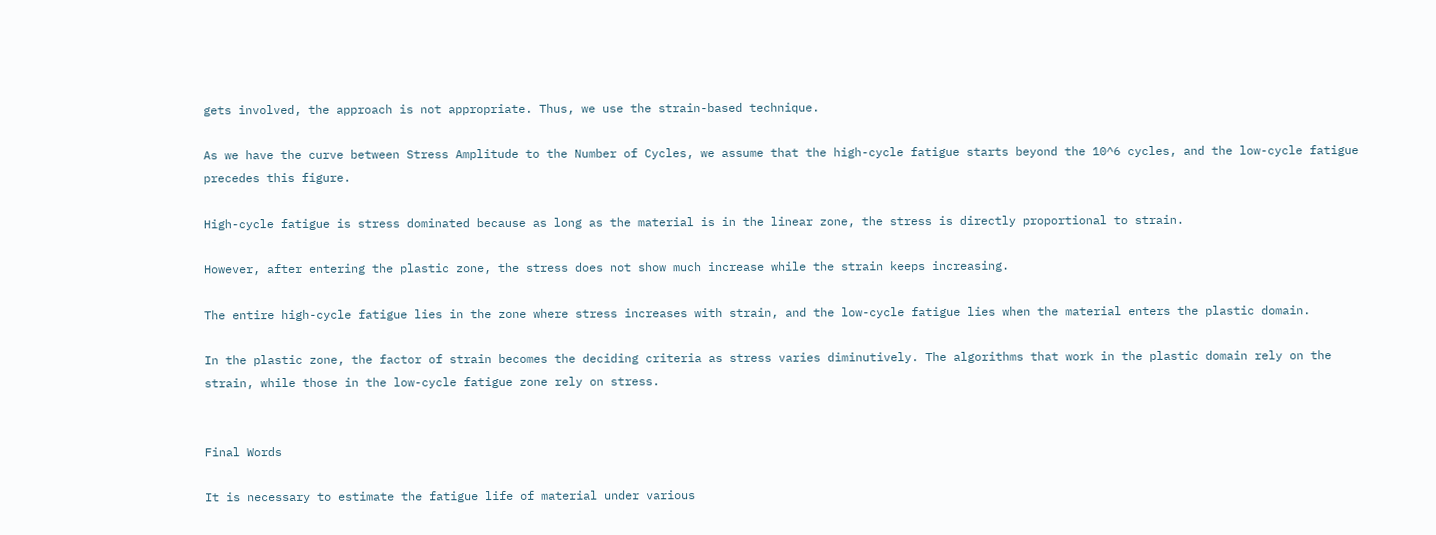gets involved, the approach is not appropriate. Thus, we use the strain-based technique.

As we have the curve between Stress Amplitude to the Number of Cycles, we assume that the high-cycle fatigue starts beyond the 10^6 cycles, and the low-cycle fatigue precedes this figure.

High-cycle fatigue is stress dominated because as long as the material is in the linear zone, the stress is directly proportional to strain.

However, after entering the plastic zone, the stress does not show much increase while the strain keeps increasing.

The entire high-cycle fatigue lies in the zone where stress increases with strain, and the low-cycle fatigue lies when the material enters the plastic domain.

In the plastic zone, the factor of strain becomes the deciding criteria as stress varies diminutively. The algorithms that work in the plastic domain rely on the strain, while those in the low-cycle fatigue zone rely on stress.


Final Words

It is necessary to estimate the fatigue life of material under various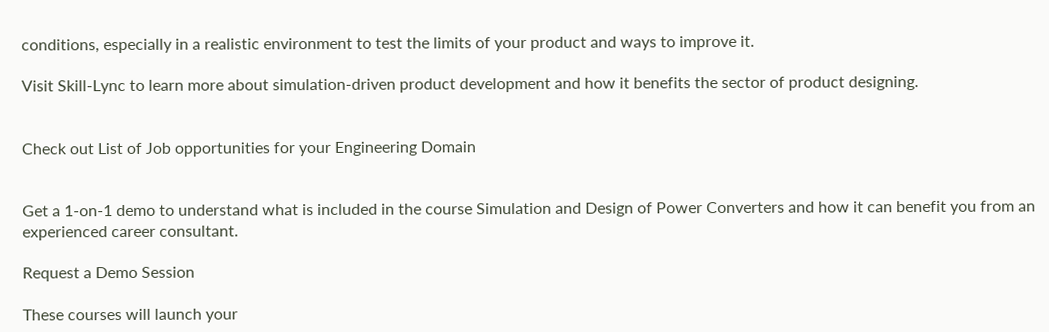conditions, especially in a realistic environment to test the limits of your product and ways to improve it.

Visit Skill-Lync to learn more about simulation-driven product development and how it benefits the sector of product designing.


Check out List of Job opportunities for your Engineering Domain


Get a 1-on-1 demo to understand what is included in the course Simulation and Design of Power Converters and how it can benefit you from an experienced career consultant.

Request a Demo Session

These courses will launch your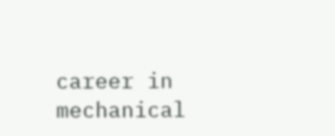career in mechanical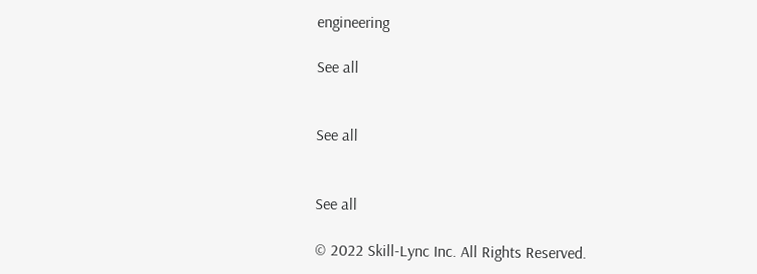engineering

See all


See all


See all

© 2022 Skill-Lync Inc. All Rights Reserved.